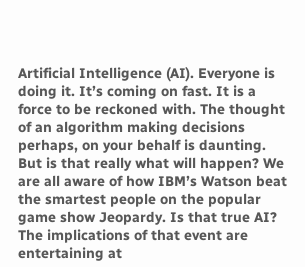Artificial Intelligence (AI). Everyone is doing it. It’s coming on fast. It is a force to be reckoned with. The thought of an algorithm making decisions perhaps, on your behalf is daunting. But is that really what will happen? We are all aware of how IBM’s Watson beat the smartest people on the popular game show Jeopardy. Is that true AI? The implications of that event are entertaining at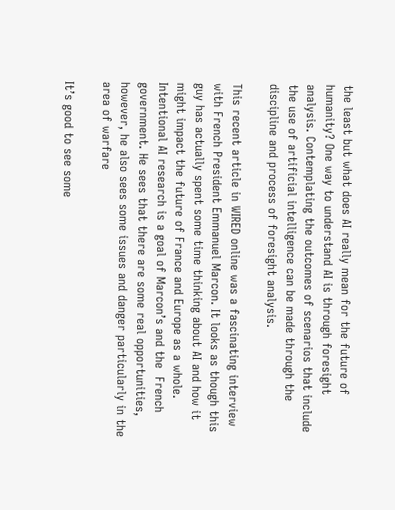the least but what does AI really mean for the future of humanity? One way to understand AI is through foresight analysis. Contemplating the outcomes of scenarios that include the use of artificial intelligence can be made through the discipline and process of foresight analysis.

This recent article in WIRED online was a fascinating interview with French President Emmanuel Marcon. It looks as though this guy has actually spent some time thinking about AI and how it might impact the future of France and Europe as a whole. Intentional AI research is a goal of Marcon’s and the  French government. He sees that there are some real opportunities, however, he also sees some issues and danger particularly in the area of warfare

It’s good to see some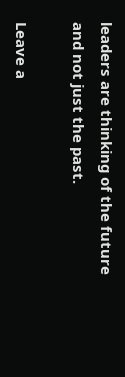leaders are thinking of the future and not just the past.

Leave a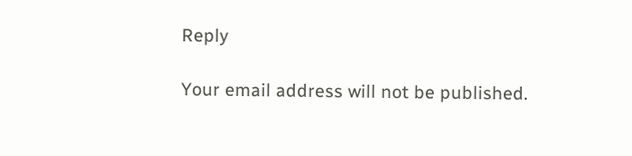Reply

Your email address will not be published.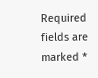Required fields are marked *